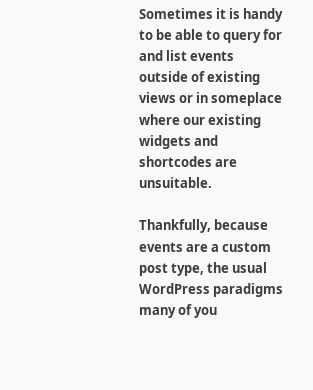Sometimes it is handy to be able to query for and list events outside of existing views or in someplace where our existing widgets and shortcodes are unsuitable.

Thankfully, because events are a custom post type, the usual WordPress paradigms many of you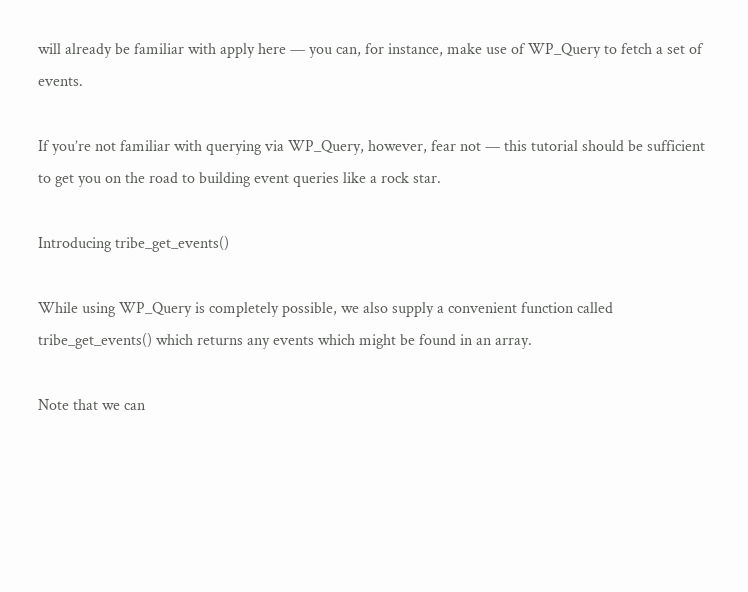will already be familiar with apply here — you can, for instance, make use of WP_Query to fetch a set of events.

If you’re not familiar with querying via WP_Query, however, fear not — this tutorial should be sufficient to get you on the road to building event queries like a rock star.

Introducing tribe_get_events()

While using WP_Query is completely possible, we also supply a convenient function called tribe_get_events() which returns any events which might be found in an array.

Note that we can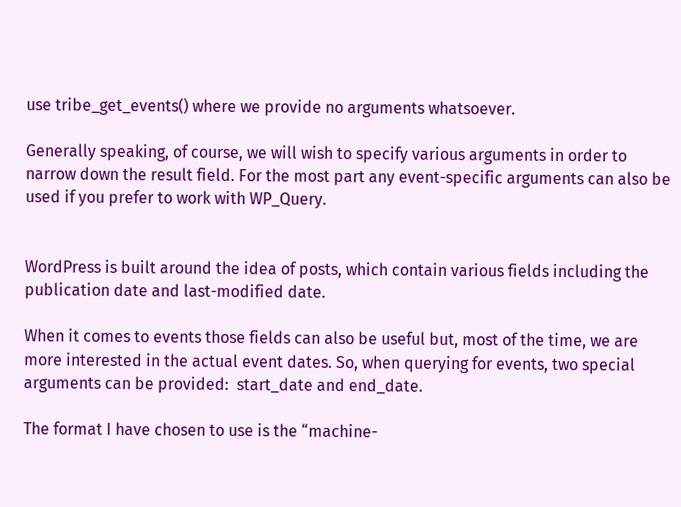use tribe_get_events() where we provide no arguments whatsoever.

Generally speaking, of course, we will wish to specify various arguments in order to narrow down the result field. For the most part any event-specific arguments can also be used if you prefer to work with WP_Query.


WordPress is built around the idea of posts, which contain various fields including the publication date and last-modified date.

When it comes to events those fields can also be useful but, most of the time, we are more interested in the actual event dates. So, when querying for events, two special arguments can be provided:  start_date and end_date.

The format I have chosen to use is the “machine-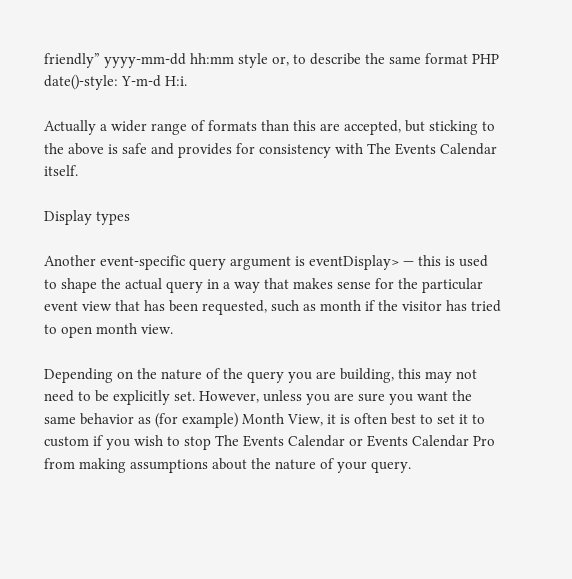friendly” yyyy-mm-dd hh:mm style or, to describe the same format PHP date()-style: Y-m-d H:i.

Actually a wider range of formats than this are accepted, but sticking to the above is safe and provides for consistency with The Events Calendar itself.

Display types

Another event-specific query argument is eventDisplay> — this is used to shape the actual query in a way that makes sense for the particular event view that has been requested, such as month if the visitor has tried to open month view.

Depending on the nature of the query you are building, this may not need to be explicitly set. However, unless you are sure you want the same behavior as (for example) Month View, it is often best to set it to custom if you wish to stop The Events Calendar or Events Calendar Pro from making assumptions about the nature of your query.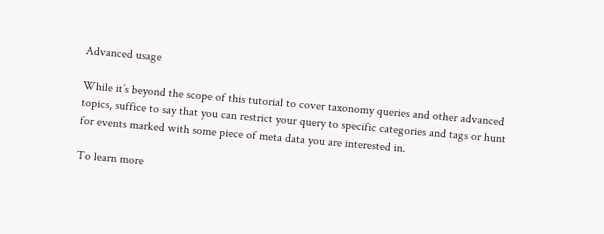Advanced usage

While it’s beyond the scope of this tutorial to cover taxonomy queries and other advanced topics, suffice to say that you can restrict your query to specific categories and tags or hunt for events marked with some piece of meta data you are interested in.

To learn more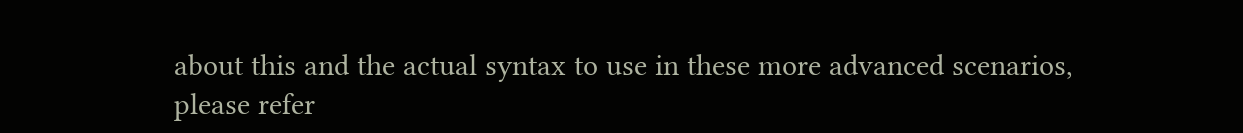about this and the actual syntax to use in these more advanced scenarios, please refer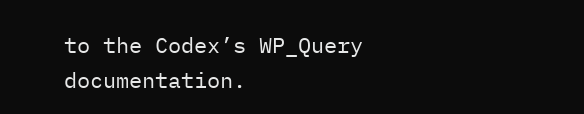to the Codex’s WP_Query documentation.